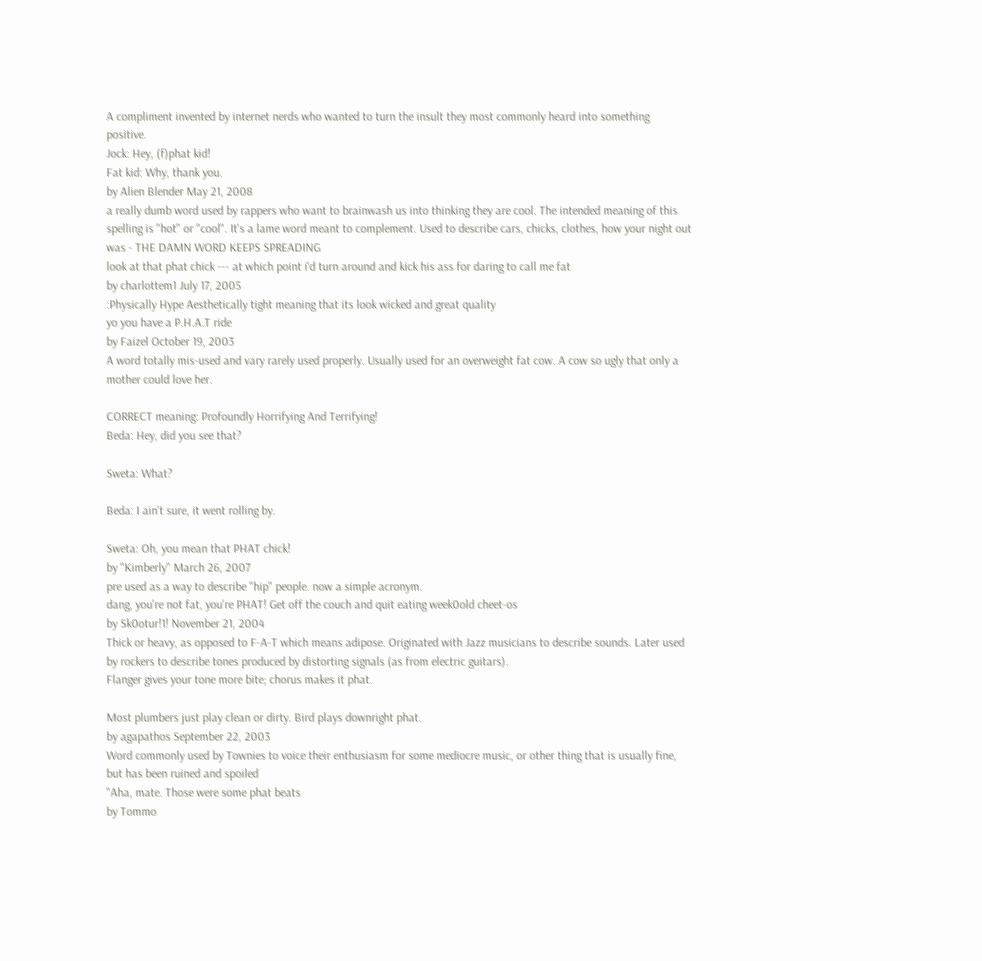A compliment invented by internet nerds who wanted to turn the insult they most commonly heard into something positive.
Jock: Hey, (f)phat kid!
Fat kid: Why, thank you.
by Alien Blender May 21, 2008
a really dumb word used by rappers who want to brainwash us into thinking they are cool. The intended meaning of this spelling is "hot" or "cool". It's a lame word meant to complement. Used to describe cars, chicks, clothes, how your night out was - THE DAMN WORD KEEPS SPREADING
look at that phat chick --- at which point i'd turn around and kick his ass for daring to call me fat
by charlottem1 July 17, 2005
:Physically Hype Aesthetically tight meaning that its look wicked and great quality
yo you have a P.H.A.T ride
by Faizel October 19, 2003
A word totally mis-used and vary rarely used properly. Usually used for an overweight fat cow. A cow so ugly that only a mother could love her.

CORRECT meaning: Profoundly Horrifying And Terrifying!
Beda: Hey, did you see that?

Sweta: What?

Beda: I ain't sure, it went rolling by.

Sweta: Oh, you mean that PHAT chick!
by "Kimberly" March 26, 2007
pre used as a way to describe "hip" people. now a simple acronym.
dang, you're not fat, you're PHAT! Get off the couch and quit eating week0old cheet-os
by Sk0otur!1! November 21, 2004
Thick or heavy, as opposed to F-A-T which means adipose. Originated with Jazz musicians to describe sounds. Later used by rockers to describe tones produced by distorting signals (as from electric guitars).
Flanger gives your tone more bite; chorus makes it phat.

Most plumbers just play clean or dirty. Bird plays downright phat.
by agapathos September 22, 2003
Word commonly used by Townies to voice their enthusiasm for some mediocre music, or other thing that is usually fine, but has been ruined and spoiled
"Aha, mate. Those were some phat beats
by Tommo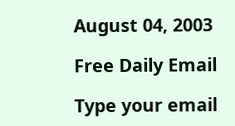August 04, 2003

Free Daily Email

Type your email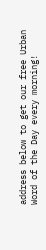address below to get our free Urban Word of the Day every morning!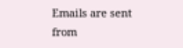Emails are sent from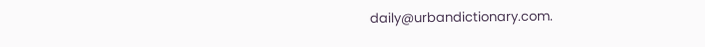daily@urbandictionary.com.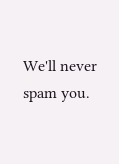We'll never spam you.